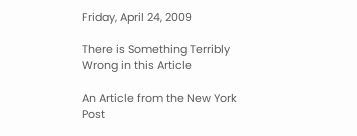Friday, April 24, 2009

There is Something Terribly Wrong in this Article

An Article from the New York Post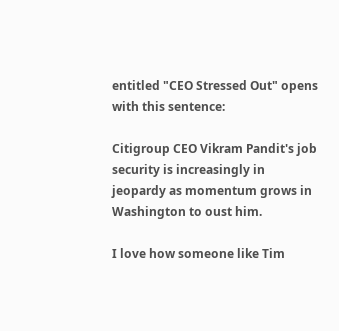entitled "CEO Stressed Out" opens with this sentence:

Citigroup CEO Vikram Pandit's job security is increasingly in jeopardy as momentum grows in Washington to oust him.

I love how someone like Tim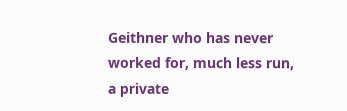Geithner who has never worked for, much less run, a private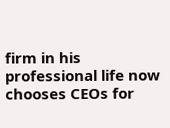firm in his professional life now chooses CEOs for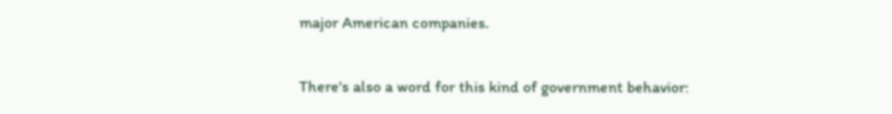major American companies.

There's also a word for this kind of government behavior: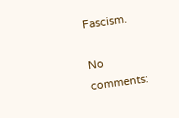Fascism.

No comments: